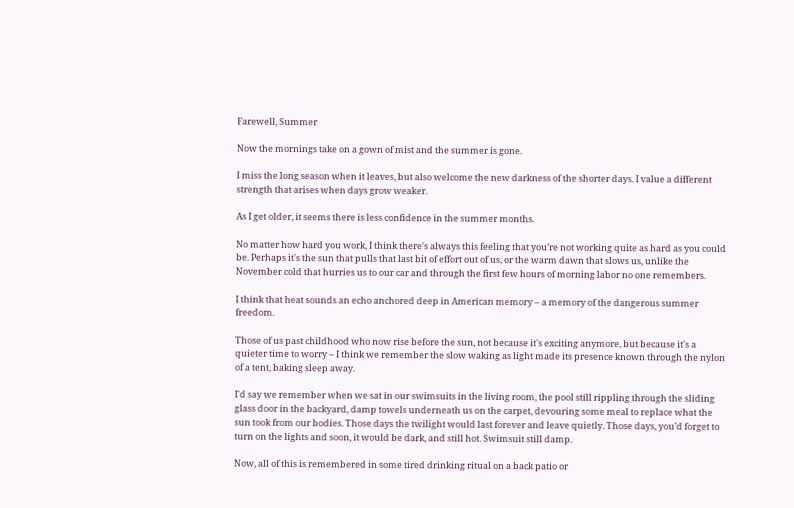Farewell, Summer

Now the mornings take on a gown of mist and the summer is gone.

I miss the long season when it leaves, but also welcome the new darkness of the shorter days. I value a different strength that arises when days grow weaker.

As I get older, it seems there is less confidence in the summer months.

No matter how hard you work, I think there's always this feeling that you’re not working quite as hard as you could be. Perhaps it's the sun that pulls that last bit of effort out of us, or the warm dawn that slows us, unlike the November cold that hurries us to our car and through the first few hours of morning labor no one remembers.

I think that heat sounds an echo anchored deep in American memory – a memory of the dangerous summer freedom.

Those of us past childhood who now rise before the sun, not because it's exciting anymore, but because it's a quieter time to worry – I think we remember the slow waking as light made its presence known through the nylon of a tent, baking sleep away.

I'd say we remember when we sat in our swimsuits in the living room, the pool still rippling through the sliding glass door in the backyard, damp towels underneath us on the carpet, devouring some meal to replace what the sun took from our bodies. Those days the twilight would last forever and leave quietly. Those days, you’d forget to turn on the lights and soon, it would be dark, and still hot. Swimsuit still damp.

Now, all of this is remembered in some tired drinking ritual on a back patio or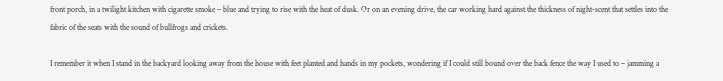front porch, in a twilight kitchen with cigarette smoke – blue and trying to rise with the heat of dusk. Or on an evening drive, the car working hard against the thickness of night-scent that settles into the fabric of the seats with the sound of bullfrogs and crickets.

I remember it when I stand in the backyard looking away from the house with feet planted and hands in my pockets, wondering if I could still bound over the back fence the way I used to – jamming a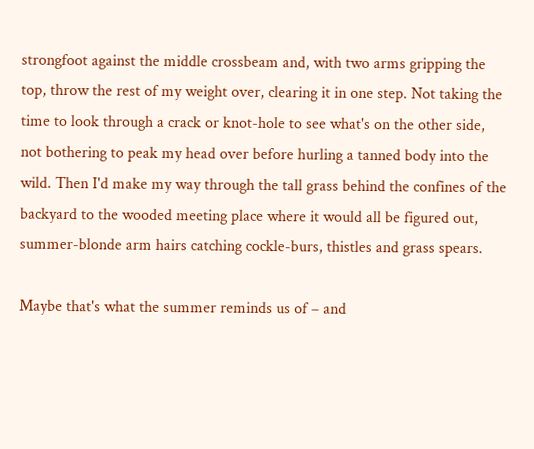strongfoot against the middle crossbeam and, with two arms gripping the top, throw the rest of my weight over, clearing it in one step. Not taking the time to look through a crack or knot-hole to see what's on the other side, not bothering to peak my head over before hurling a tanned body into the wild. Then I'd make my way through the tall grass behind the confines of the backyard to the wooded meeting place where it would all be figured out, summer-blonde arm hairs catching cockle-burs, thistles and grass spears.

Maybe that's what the summer reminds us of – and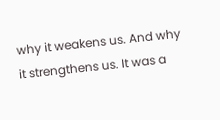why it weakens us. And why it strengthens us. It was a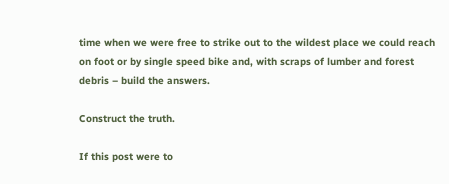time when we were free to strike out to the wildest place we could reach on foot or by single speed bike and, with scraps of lumber and forest debris – build the answers.

Construct the truth.

If this post were to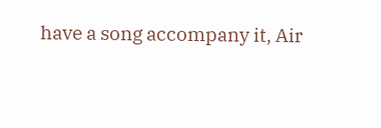have a song accompany it, Air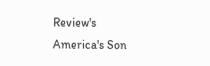Review's America's Son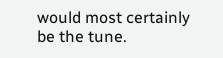would most certainly be the tune.